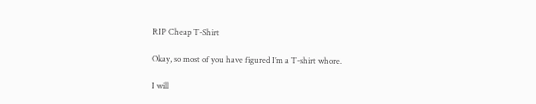RIP Cheap T-Shirt

Okay, so most of you have figured I’m a T-shirt whore.

I will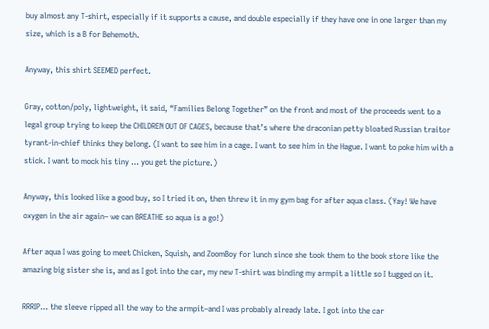buy almost any T-shirt, especially if it supports a cause, and double especially if they have one in one larger than my size, which is a B for Behemoth.

Anyway, this shirt SEEMED perfect.

Gray, cotton/poly, lightweight, it said, “Families Belong Together” on the front and most of the proceeds went to a legal group trying to keep the CHILDREN OUT OF CAGES, because that’s where the draconian petty bloated Russian traitor tyrant-in-chief thinks they belong. (I want to see him in a cage. I want to see him in the Hague. I want to poke him with a stick. I want to mock his tiny … you get the picture.)

Anyway, this looked like a good buy, so I tried it on, then threw it in my gym bag for after aqua class. (Yay! We have oxygen in the air again– we can BREATHE so aqua is a go!)

After aqua I was going to meet Chicken, Squish, and ZoomBoy for lunch since she took them to the book store like the amazing big sister she is, and as I got into the car, my new T-shirt was binding my armpit a little so I tugged on it.

RRRIP… the sleeve ripped all the way to the armpit–and I was probably already late. I got into the car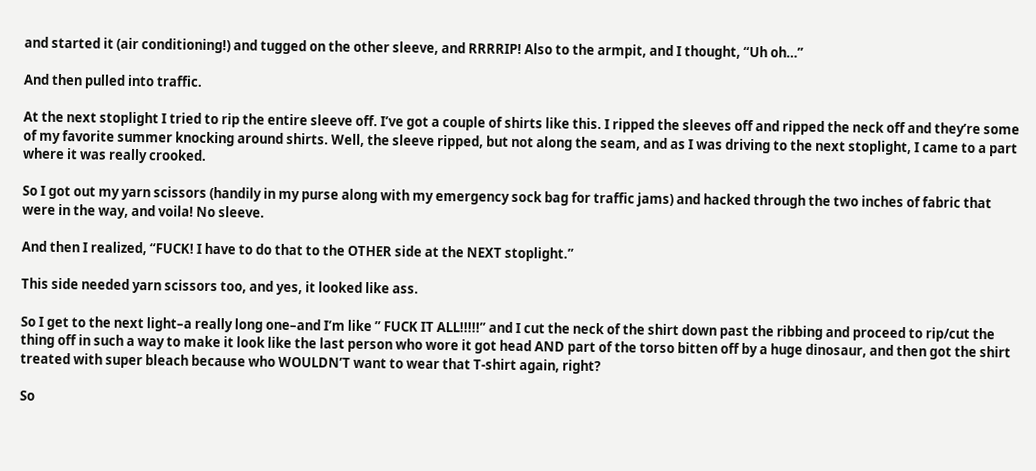and started it (air conditioning!) and tugged on the other sleeve, and RRRRIP! Also to the armpit, and I thought, “Uh oh…”

And then pulled into traffic.

At the next stoplight I tried to rip the entire sleeve off. I’ve got a couple of shirts like this. I ripped the sleeves off and ripped the neck off and they’re some of my favorite summer knocking around shirts. Well, the sleeve ripped, but not along the seam, and as I was driving to the next stoplight, I came to a part where it was really crooked.

So I got out my yarn scissors (handily in my purse along with my emergency sock bag for traffic jams) and hacked through the two inches of fabric that were in the way, and voila! No sleeve.

And then I realized, “FUCK! I have to do that to the OTHER side at the NEXT stoplight.”

This side needed yarn scissors too, and yes, it looked like ass.

So I get to the next light–a really long one–and I’m like ” FUCK IT ALL!!!!!” and I cut the neck of the shirt down past the ribbing and proceed to rip/cut the thing off in such a way to make it look like the last person who wore it got head AND part of the torso bitten off by a huge dinosaur, and then got the shirt treated with super bleach because who WOULDN’T want to wear that T-shirt again, right?

So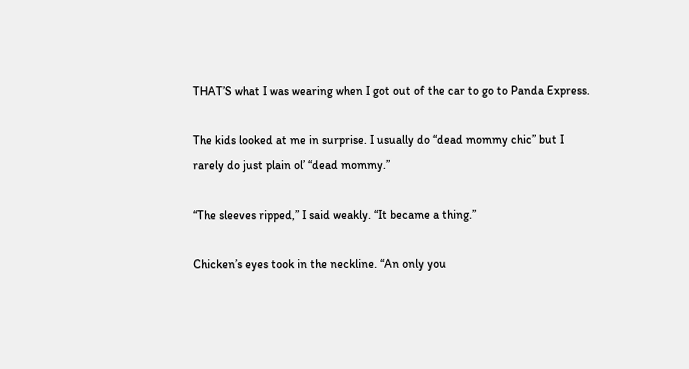THAT’S what I was wearing when I got out of the car to go to Panda Express.

The kids looked at me in surprise. I usually do “dead mommy chic” but I rarely do just plain ol’ “dead mommy.”

“The sleeves ripped,” I said weakly. “It became a thing.”

Chicken’s eyes took in the neckline. “An only you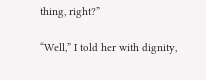thing, right?”

“Well,” I told her with dignity,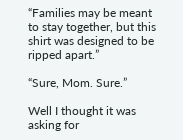“Families may be meant to stay together, but this shirt was designed to be ripped apart.”

“Sure, Mom. Sure.”

Well I thought it was asking for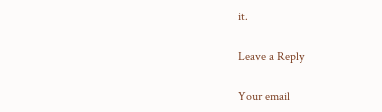it.

Leave a Reply

Your email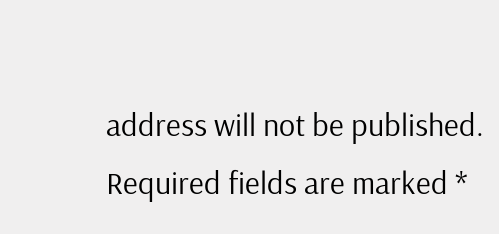address will not be published. Required fields are marked *